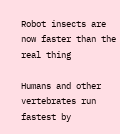Robot insects are now faster than the real thing

Humans and other vertebrates run fastest by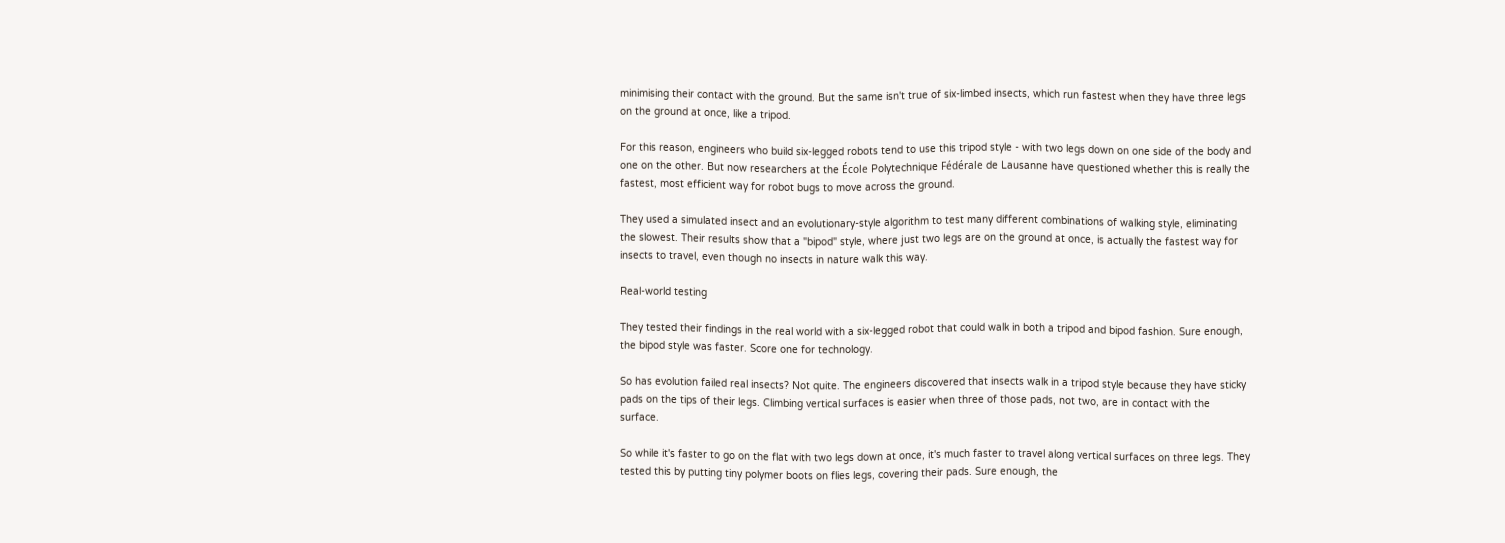minimising their contact with the ground. But the same isn't true of six-limbed insects, which run fastest when they have three legs on the ground at once, like a tripod.

For this reason, engineers who build six-legged robots tend to use this tripod style - with two legs down on one side of the body and one on the other. But now researchers at the École Polytechnique Fédérale de Lausanne have questioned whether this is really the fastest, most efficient way for robot bugs to move across the ground.

They used a simulated insect and an evolutionary-style algorithm to test many different combinations of walking style, eliminating the slowest. Their results show that a "bipod" style, where just two legs are on the ground at once, is actually the fastest way for insects to travel, even though no insects in nature walk this way.

Real-world testing

They tested their findings in the real world with a six-legged robot that could walk in both a tripod and bipod fashion. Sure enough, the bipod style was faster. Score one for technology.

So has evolution failed real insects? Not quite. The engineers discovered that insects walk in a tripod style because they have sticky pads on the tips of their legs. Climbing vertical surfaces is easier when three of those pads, not two, are in contact with the surface.

So while it's faster to go on the flat with two legs down at once, it's much faster to travel along vertical surfaces on three legs. They tested this by putting tiny polymer boots on flies legs, covering their pads. Sure enough, the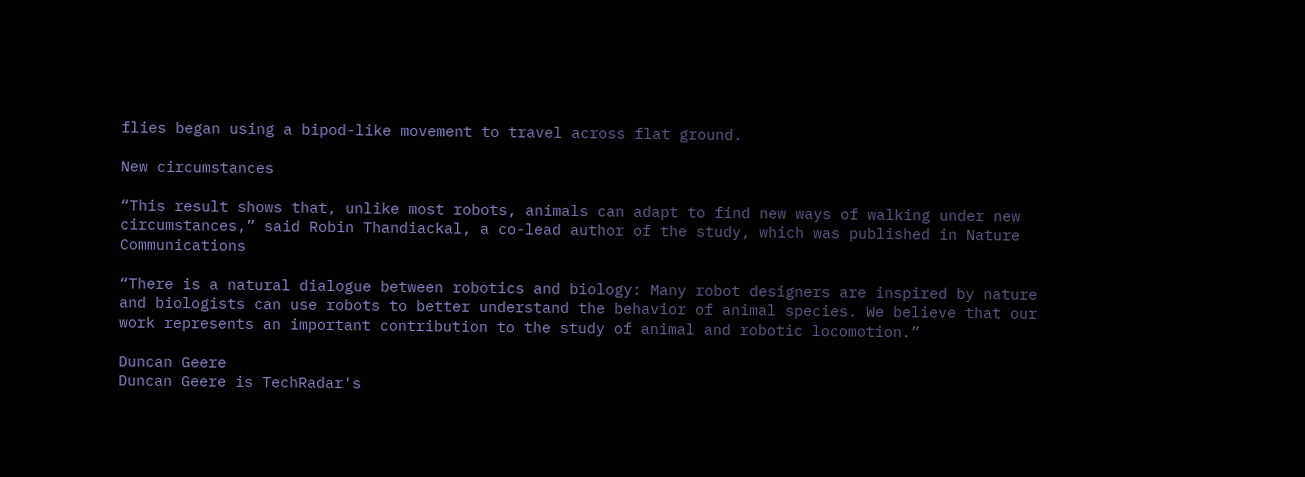flies began using a bipod-like movement to travel across flat ground.

New circumstances

“This result shows that, unlike most robots, animals can adapt to find new ways of walking under new circumstances,” said Robin Thandiackal, a co-lead author of the study, which was published in Nature Communications

“There is a natural dialogue between robotics and biology: Many robot designers are inspired by nature and biologists can use robots to better understand the behavior of animal species. We believe that our work represents an important contribution to the study of animal and robotic locomotion.”

Duncan Geere
Duncan Geere is TechRadar's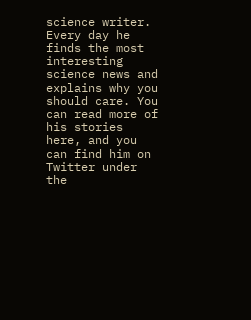science writer. Every day he finds the most interesting science news and explains why you should care. You can read more of his stories here, and you can find him on Twitter under the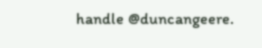handle @duncangeere.